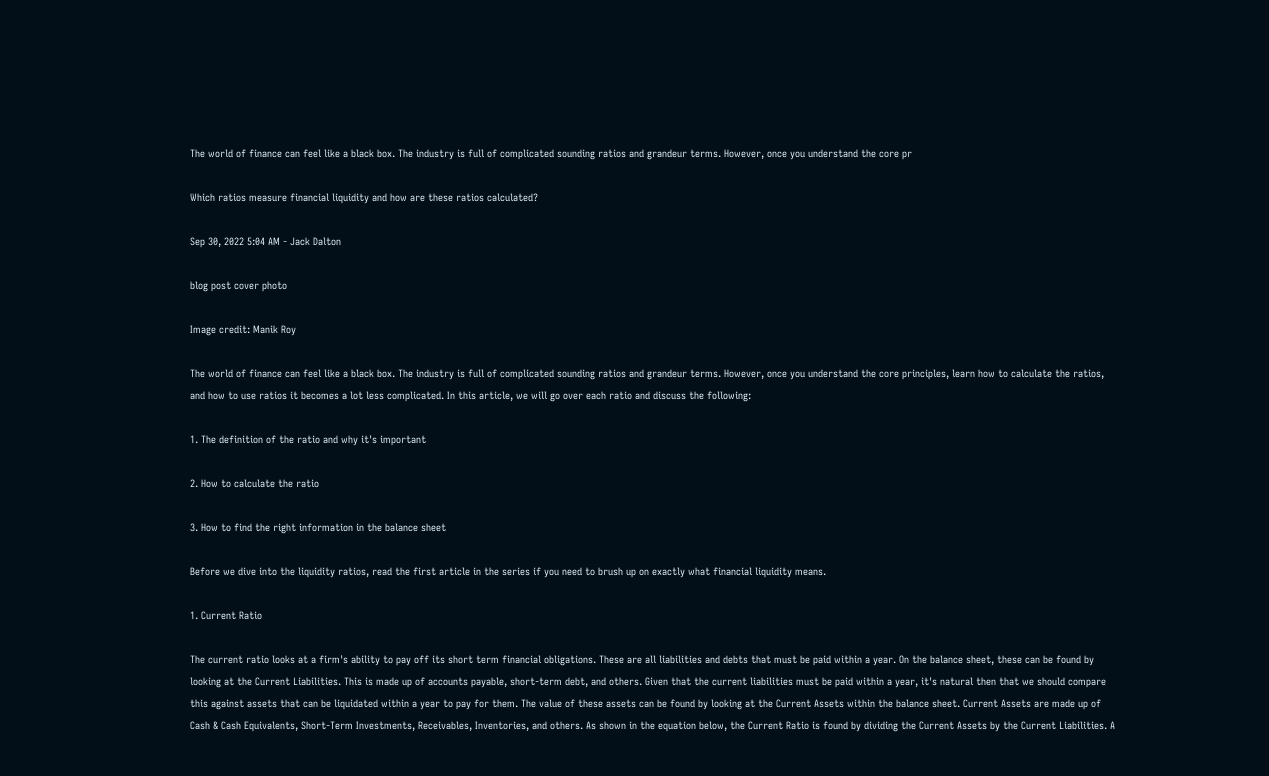The world of finance can feel like a black box. The industry is full of complicated sounding ratios and grandeur terms. However, once you understand the core pr

Which ratios measure financial liquidity and how are these ratios calculated?

Sep 30, 2022 5:04 AM - Jack Dalton

blog post cover photo

Image credit: Manik Roy

The world of finance can feel like a black box. The industry is full of complicated sounding ratios and grandeur terms. However, once you understand the core principles, learn how to calculate the ratios, and how to use ratios it becomes a lot less complicated. In this article, we will go over each ratio and discuss the following:

1. The definition of the ratio and why it's important

2. How to calculate the ratio

3. How to find the right information in the balance sheet

Before we dive into the liquidity ratios, read the first article in the series if you need to brush up on exactly what financial liquidity means.

1. Current Ratio

The current ratio looks at a firm's ability to pay off its short term financial obligations. These are all liabilities and debts that must be paid within a year. On the balance sheet, these can be found by looking at the Current Liabilities. This is made up of accounts payable, short-term debt, and others. Given that the current liabilities must be paid within a year, it's natural then that we should compare this against assets that can be liquidated within a year to pay for them. The value of these assets can be found by looking at the Current Assets within the balance sheet. Current Assets are made up of Cash & Cash Equivalents, Short-Term Investments, Receivables, Inventories, and others. As shown in the equation below, the Current Ratio is found by dividing the Current Assets by the Current Liabilities. A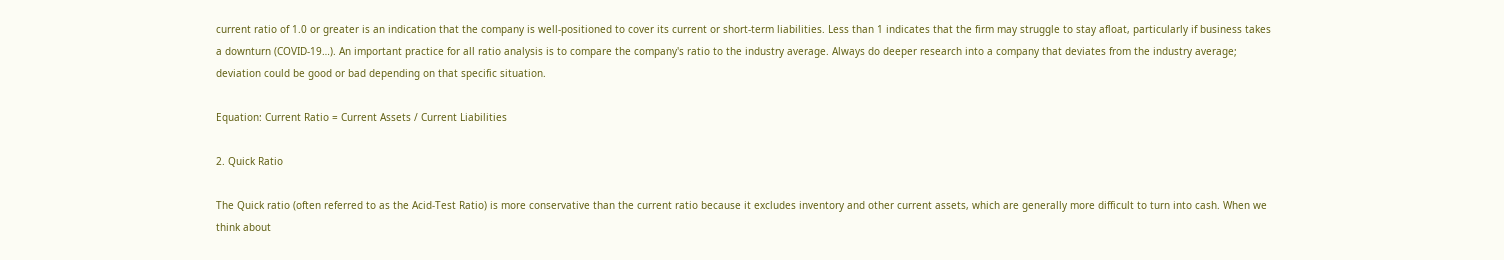current ratio of 1.0 or greater is an indication that the company is well-positioned to cover its current or short-term liabilities. Less than 1 indicates that the firm may struggle to stay afloat, particularly if business takes a downturn (COVID-19…). An important practice for all ratio analysis is to compare the company's ratio to the industry average. Always do deeper research into a company that deviates from the industry average; deviation could be good or bad depending on that specific situation.

Equation: Current Ratio = Current Assets / Current Liabilities

2. Quick Ratio

The Quick ratio (often referred to as the Acid-Test Ratio) is more conservative than the current ratio because it excludes inventory and other current assets, which are generally more difficult to turn into cash. When we think about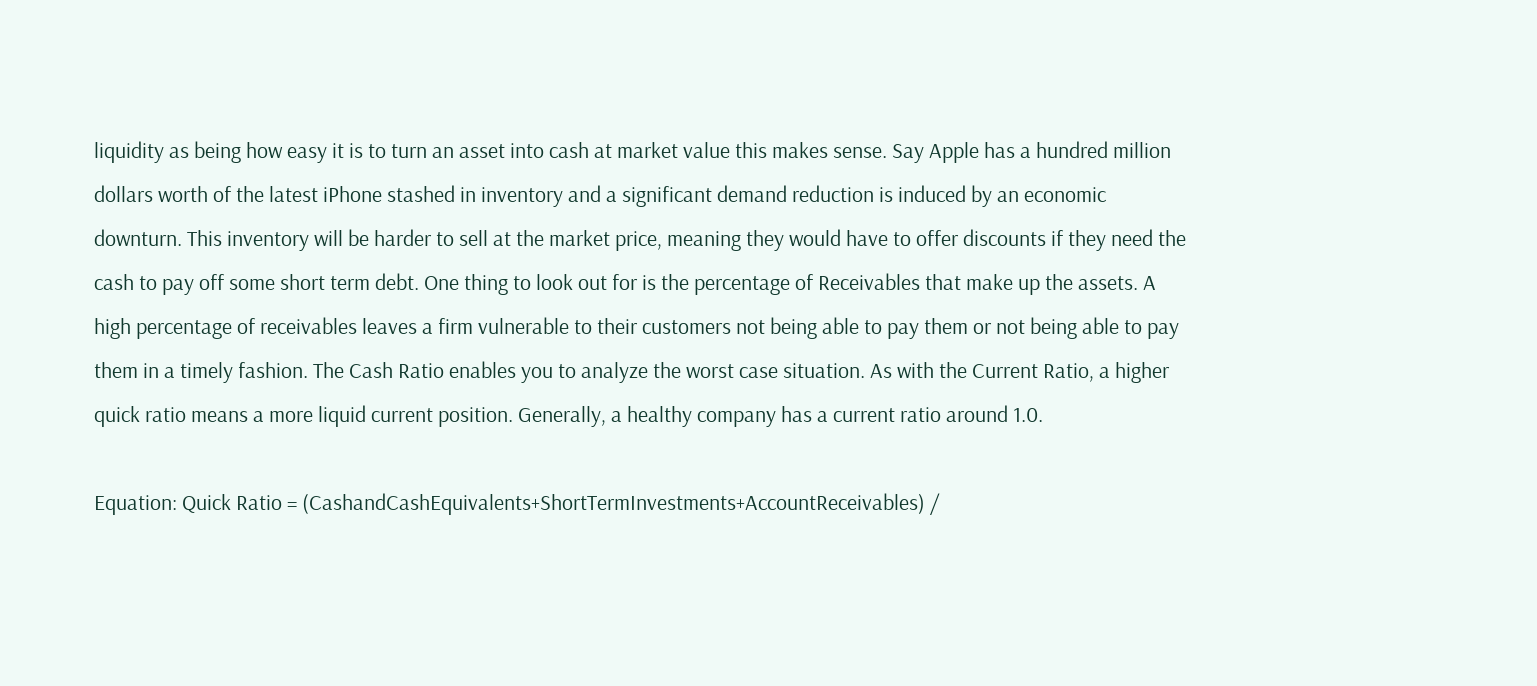liquidity as being how easy it is to turn an asset into cash at market value this makes sense. Say Apple has a hundred million dollars worth of the latest iPhone stashed in inventory and a significant demand reduction is induced by an economic downturn. This inventory will be harder to sell at the market price, meaning they would have to offer discounts if they need the cash to pay off some short term debt. One thing to look out for is the percentage of Receivables that make up the assets. A high percentage of receivables leaves a firm vulnerable to their customers not being able to pay them or not being able to pay them in a timely fashion. The Cash Ratio enables you to analyze the worst case situation. As with the Current Ratio, a higher quick ratio means a more liquid current position. Generally, a healthy company has a current ratio around 1.0.

Equation: Quick Ratio = (CashandCashEquivalents+ShortTermInvestments+AccountReceivables) /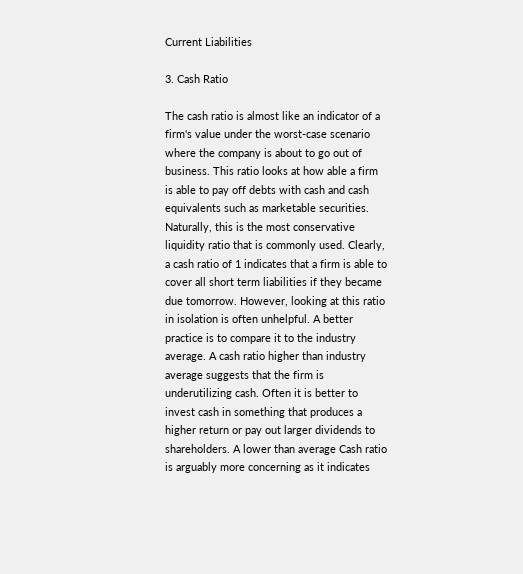Current Liabilities

3. Cash Ratio

The cash ratio is almost like an indicator of a firm's value under the worst-case scenario where the company is about to go out of business. This ratio looks at how able a firm is able to pay off debts with cash and cash equivalents such as marketable securities. Naturally, this is the most conservative liquidity ratio that is commonly used. Clearly, a cash ratio of 1 indicates that a firm is able to cover all short term liabilities if they became due tomorrow. However, looking at this ratio in isolation is often unhelpful. A better practice is to compare it to the industry average. A cash ratio higher than industry average suggests that the firm is underutilizing cash. Often it is better to invest cash in something that produces a higher return or pay out larger dividends to shareholders. A lower than average Cash ratio is arguably more concerning as it indicates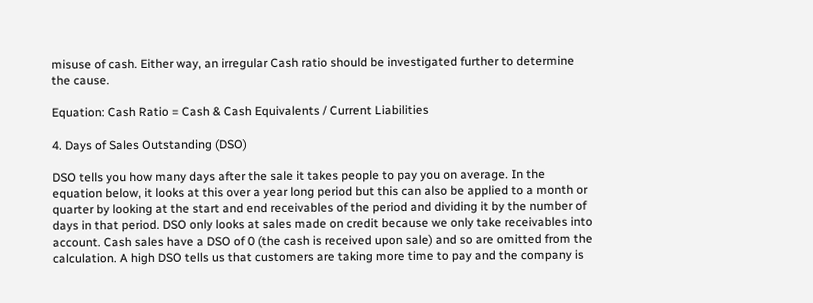misuse of cash. Either way, an irregular Cash ratio should be investigated further to determine the cause.

Equation: Cash Ratio = Cash & Cash Equivalents / Current Liabilities

4. Days of Sales Outstanding (DSO)

DSO tells you how many days after the sale it takes people to pay you on average. In the equation below, it looks at this over a year long period but this can also be applied to a month or quarter by looking at the start and end receivables of the period and dividing it by the number of days in that period. DSO only looks at sales made on credit because we only take receivables into account. Cash sales have a DSO of 0 (the cash is received upon sale) and so are omitted from the calculation. A high DSO tells us that customers are taking more time to pay and the company is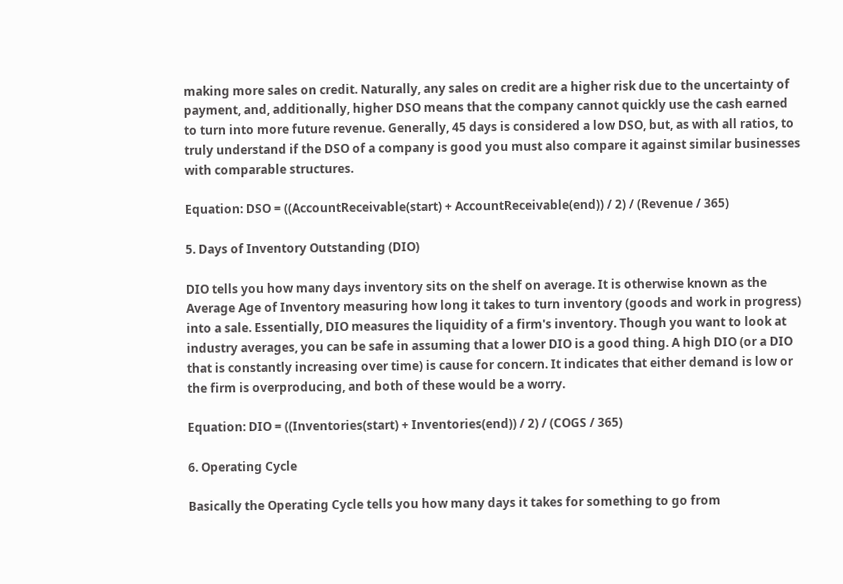making more sales on credit. Naturally, any sales on credit are a higher risk due to the uncertainty of payment, and, additionally, higher DSO means that the company cannot quickly use the cash earned to turn into more future revenue. Generally, 45 days is considered a low DSO, but, as with all ratios, to truly understand if the DSO of a company is good you must also compare it against similar businesses with comparable structures.

Equation: DSO = ((AccountReceivable(start) + AccountReceivable(end)) / 2) / (Revenue / 365)

5. Days of Inventory Outstanding (DIO)

DIO tells you how many days inventory sits on the shelf on average. It is otherwise known as the Average Age of Inventory measuring how long it takes to turn inventory (goods and work in progress) into a sale. Essentially, DIO measures the liquidity of a firm's inventory. Though you want to look at industry averages, you can be safe in assuming that a lower DIO is a good thing. A high DIO (or a DIO that is constantly increasing over time) is cause for concern. It indicates that either demand is low or the firm is overproducing, and both of these would be a worry.

Equation: DIO = ((Inventories(start) + Inventories(end)) / 2) / (COGS / 365)

6. Operating Cycle

Basically the Operating Cycle tells you how many days it takes for something to go from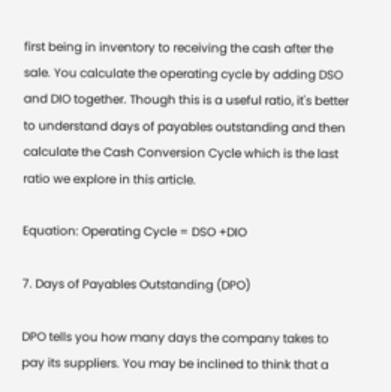first being in inventory to receiving the cash after the sale. You calculate the operating cycle by adding DSO and DIO together. Though this is a useful ratio, it's better to understand days of payables outstanding and then calculate the Cash Conversion Cycle which is the last ratio we explore in this article.

Equation: Operating Cycle = DSO +DIO

7. Days of Payables Outstanding (DPO)

DPO tells you how many days the company takes to pay its suppliers. You may be inclined to think that a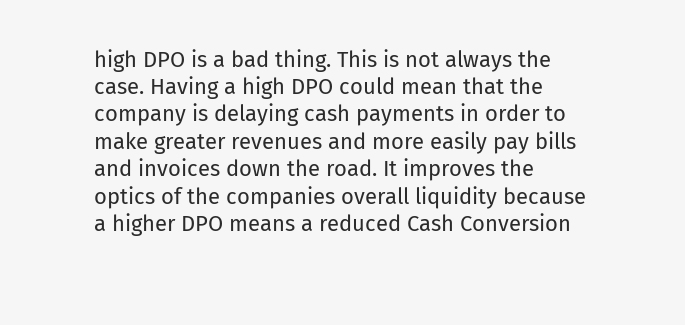high DPO is a bad thing. This is not always the case. Having a high DPO could mean that the company is delaying cash payments in order to make greater revenues and more easily pay bills and invoices down the road. It improves the optics of the companies overall liquidity because a higher DPO means a reduced Cash Conversion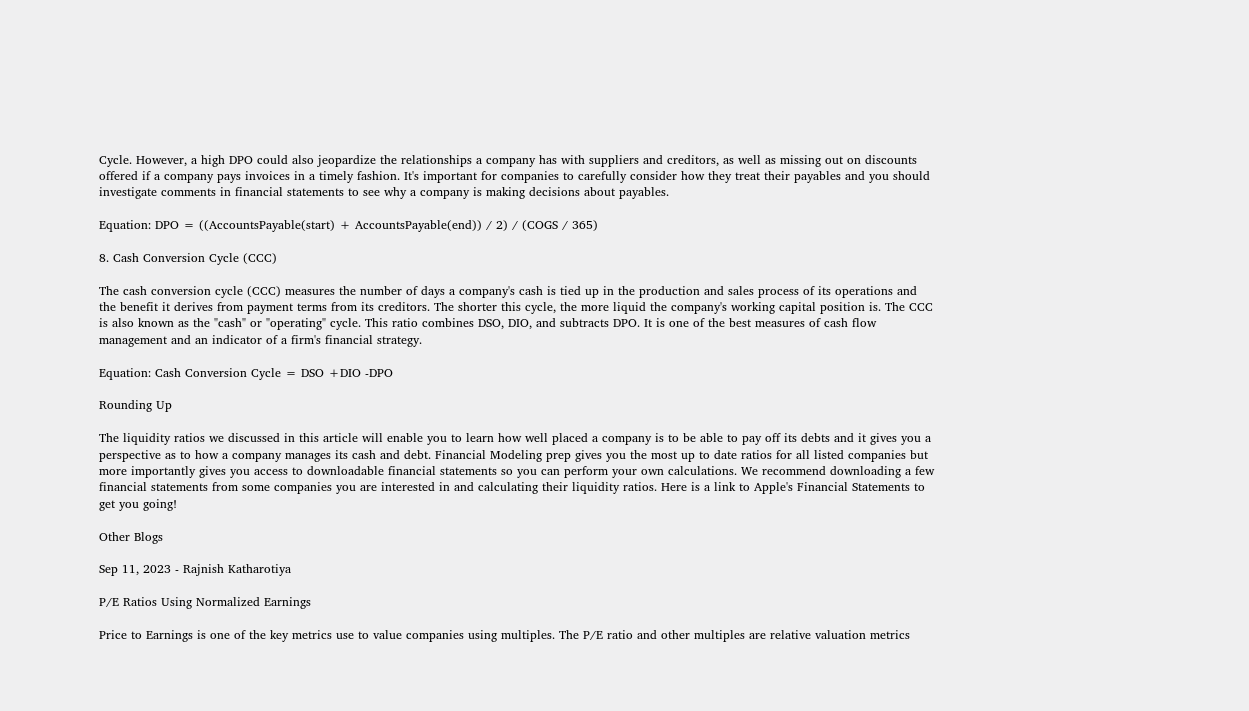Cycle. However, a high DPO could also jeopardize the relationships a company has with suppliers and creditors, as well as missing out on discounts offered if a company pays invoices in a timely fashion. It's important for companies to carefully consider how they treat their payables and you should investigate comments in financial statements to see why a company is making decisions about payables.

Equation: DPO = ((AccountsPayable(start) + AccountsPayable(end)) / 2) / (COGS / 365)

8. Cash Conversion Cycle (CCC)

The cash conversion cycle (CCC) measures the number of days a company's cash is tied up in the production and sales process of its operations and the benefit it derives from payment terms from its creditors. The shorter this cycle, the more liquid the company's working capital position is. The CCC is also known as the "cash" or "operating" cycle. This ratio combines DSO, DIO, and subtracts DPO. It is one of the best measures of cash flow management and an indicator of a firm's financial strategy.

Equation: Cash Conversion Cycle = DSO +DIO -DPO

Rounding Up

The liquidity ratios we discussed in this article will enable you to learn how well placed a company is to be able to pay off its debts and it gives you a perspective as to how a company manages its cash and debt. Financial Modeling prep gives you the most up to date ratios for all listed companies but more importantly gives you access to downloadable financial statements so you can perform your own calculations. We recommend downloading a few financial statements from some companies you are interested in and calculating their liquidity ratios. Here is a link to Apple's Financial Statements to get you going!

Other Blogs

Sep 11, 2023 - Rajnish Katharotiya

P/E Ratios Using Normalized Earnings

Price to Earnings is one of the key metrics use to value companies using multiples. The P/E ratio and other multiples are relative valuation metrics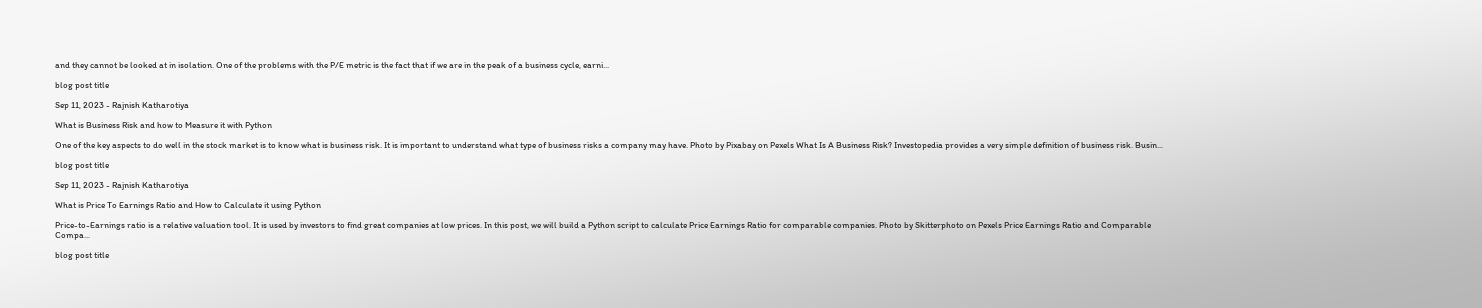and they cannot be looked at in isolation. One of the problems with the P/E metric is the fact that if we are in the peak of a business cycle, earni...

blog post title

Sep 11, 2023 - Rajnish Katharotiya

What is Business Risk and how to Measure it with Python

One of the key aspects to do well in the stock market is to know what is business risk. It is important to understand what type of business risks a company may have. Photo by Pixabay on Pexels What Is A Business Risk? Investopedia provides a very simple definition of business risk. Busin...

blog post title

Sep 11, 2023 - Rajnish Katharotiya

What is Price To Earnings Ratio and How to Calculate it using Python

Price-to-Earnings ratio is a relative valuation tool. It is used by investors to find great companies at low prices. In this post, we will build a Python script to calculate Price Earnings Ratio for comparable companies. Photo by Skitterphoto on Pexels Price Earnings Ratio and Comparable Compa...

blog post title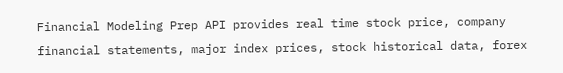Financial Modeling Prep API provides real time stock price, company financial statements, major index prices, stock historical data, forex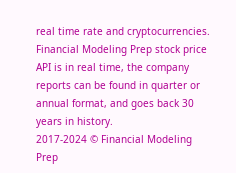real time rate and cryptocurrencies. Financial Modeling Prep stock price API is in real time, the company reports can be found in quarter or annual format, and goes back 30 years in history.
2017-2024 © Financial Modeling Prep